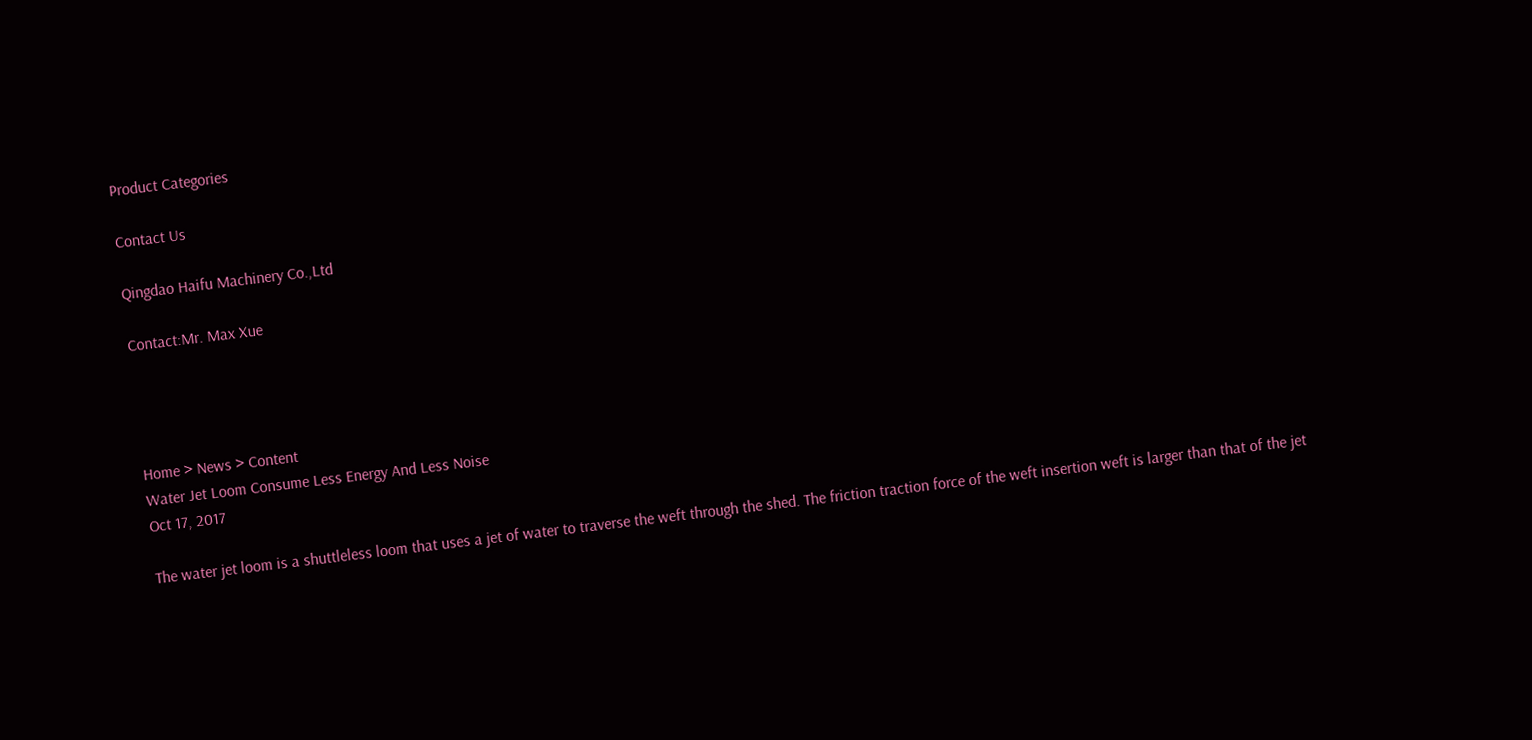Product Categories

Contact Us

Qingdao Haifu Machinery Co.,Ltd

Contact:Mr. Max Xue




Home > News > Content
Water Jet Loom Consume Less Energy And Less Noise
Oct 17, 2017

The water jet loom is a shuttleless loom that uses a jet of water to traverse the weft through the shed. The friction traction force of the weft insertion weft is larger than that of the jet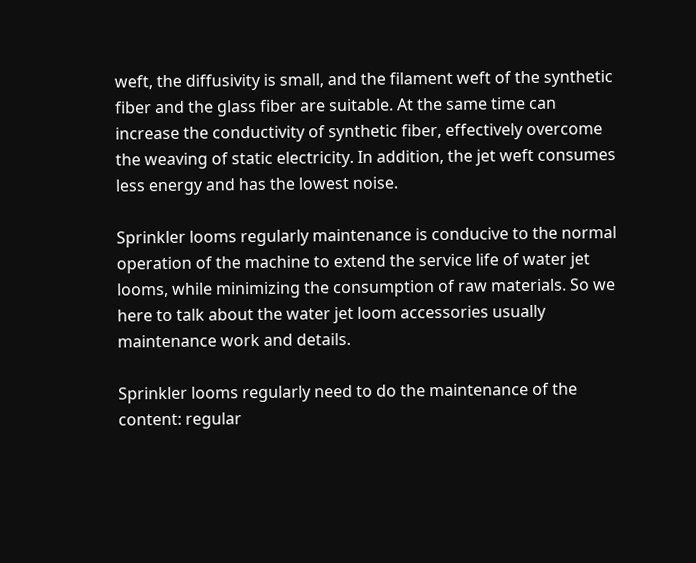weft, the diffusivity is small, and the filament weft of the synthetic fiber and the glass fiber are suitable. At the same time can increase the conductivity of synthetic fiber, effectively overcome the weaving of static electricity. In addition, the jet weft consumes less energy and has the lowest noise.

Sprinkler looms regularly maintenance is conducive to the normal operation of the machine to extend the service life of water jet looms, while minimizing the consumption of raw materials. So we here to talk about the water jet loom accessories usually maintenance work and details.

Sprinkler looms regularly need to do the maintenance of the content: regular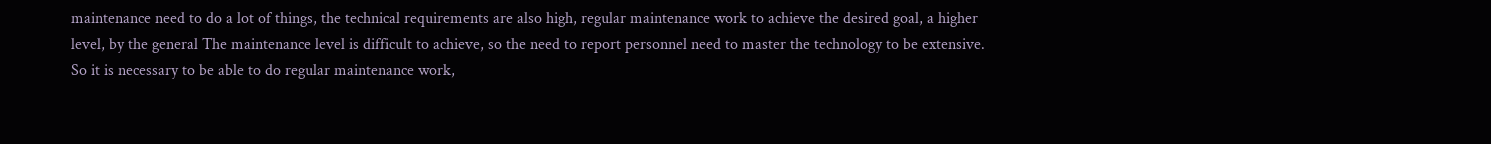maintenance need to do a lot of things, the technical requirements are also high, regular maintenance work to achieve the desired goal, a higher level, by the general The maintenance level is difficult to achieve, so the need to report personnel need to master the technology to be extensive. So it is necessary to be able to do regular maintenance work,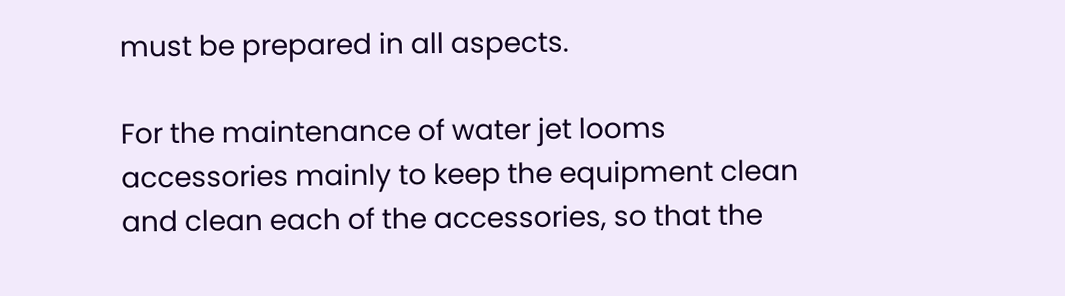must be prepared in all aspects.

For the maintenance of water jet looms accessories mainly to keep the equipment clean and clean each of the accessories, so that the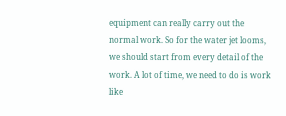equipment can really carry out the normal work. So for the water jet looms, we should start from every detail of the work. A lot of time, we need to do is work like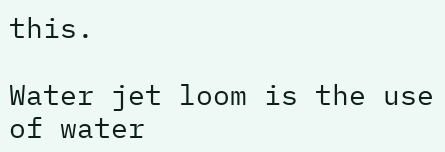this.

Water jet loom is the use of water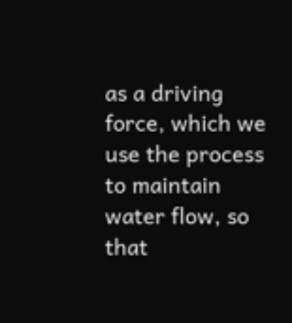as a driving force, which we use the process to maintain water flow, so that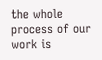the whole process of our work is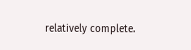relatively complete.